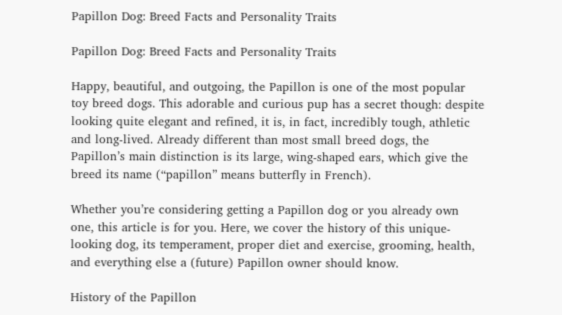Papillon Dog: Breed Facts and Personality Traits

Papillon Dog: Breed Facts and Personality Traits

Happy, beautiful, and outgoing, the Papillon is one of the most popular toy breed dogs. This adorable and curious pup has a secret though: despite looking quite elegant and refined, it is, in fact, incredibly tough, athletic and long-lived. Already different than most small breed dogs, the Papillon’s main distinction is its large, wing-shaped ears, which give the breed its name (“papillon” means butterfly in French).

Whether you’re considering getting a Papillon dog or you already own one, this article is for you. Here, we cover the history of this unique-looking dog, its temperament, proper diet and exercise, grooming, health, and everything else a (future) Papillon owner should know.

History of the Papillon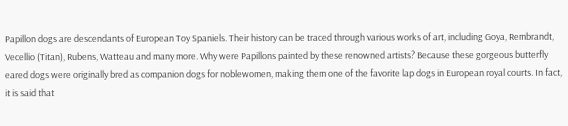Papillon dogs are descendants of European Toy Spaniels. Their history can be traced through various works of art, including Goya, Rembrandt, Vecellio (Titan), Rubens, Watteau and many more. Why were Papillons painted by these renowned artists? Because these gorgeous butterfly eared dogs were originally bred as companion dogs for noblewomen, making them one of the favorite lap dogs in European royal courts. In fact, it is said that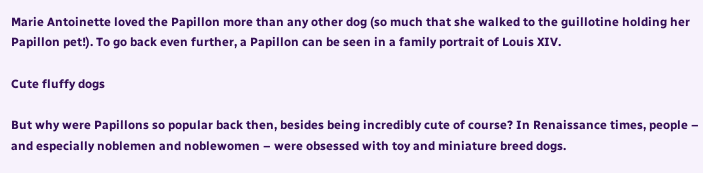Marie Antoinette loved the Papillon more than any other dog (so much that she walked to the guillotine holding her Papillon pet!). To go back even further, a Papillon can be seen in a family portrait of Louis XIV.

Cute fluffy dogs

But why were Papillons so popular back then, besides being incredibly cute of course? In Renaissance times, people – and especially noblemen and noblewomen – were obsessed with toy and miniature breed dogs.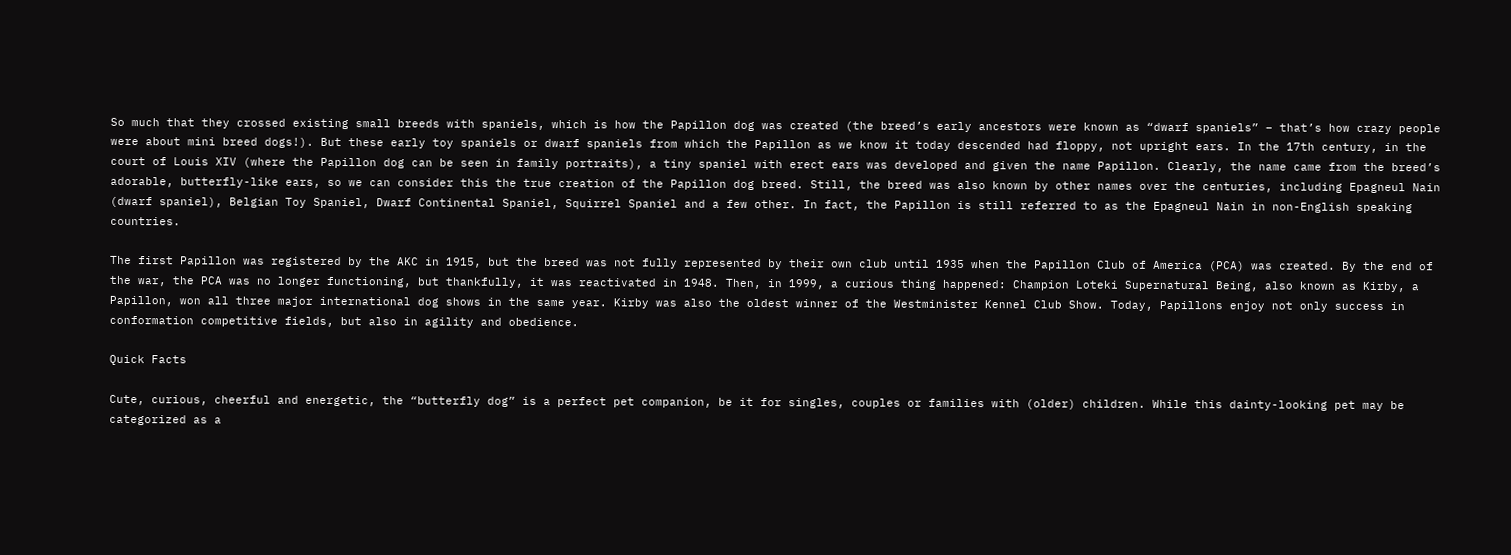So much that they crossed existing small breeds with spaniels, which is how the Papillon dog was created (the breed’s early ancestors were known as “dwarf spaniels” – that’s how crazy people were about mini breed dogs!). But these early toy spaniels or dwarf spaniels from which the Papillon as we know it today descended had floppy, not upright ears. In the 17th century, in the court of Louis XIV (where the Papillon dog can be seen in family portraits), a tiny spaniel with erect ears was developed and given the name Papillon. Clearly, the name came from the breed’s adorable, butterfly-like ears, so we can consider this the true creation of the Papillon dog breed. Still, the breed was also known by other names over the centuries, including Epagneul Nain (dwarf spaniel), Belgian Toy Spaniel, Dwarf Continental Spaniel, Squirrel Spaniel and a few other. In fact, the Papillon is still referred to as the Epagneul Nain in non-English speaking countries.

The first Papillon was registered by the AKC in 1915, but the breed was not fully represented by their own club until 1935 when the Papillon Club of America (PCA) was created. By the end of the war, the PCA was no longer functioning, but thankfully, it was reactivated in 1948. Then, in 1999, a curious thing happened: Champion Loteki Supernatural Being, also known as Kirby, a Papillon, won all three major international dog shows in the same year. Kirby was also the oldest winner of the Westminister Kennel Club Show. Today, Papillons enjoy not only success in conformation competitive fields, but also in agility and obedience.

Quick Facts

Cute, curious, cheerful and energetic, the “butterfly dog” is a perfect pet companion, be it for singles, couples or families with (older) children. While this dainty-looking pet may be categorized as a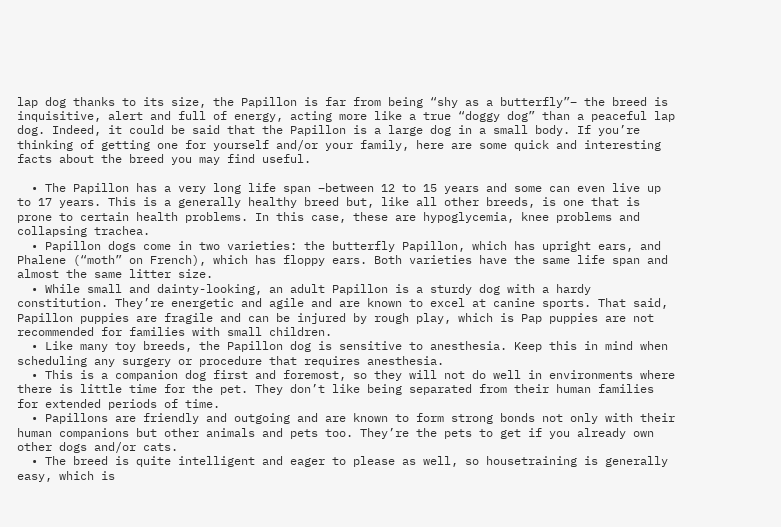lap dog thanks to its size, the Papillon is far from being “shy as a butterfly”– the breed is inquisitive, alert and full of energy, acting more like a true “doggy dog” than a peaceful lap dog. Indeed, it could be said that the Papillon is a large dog in a small body. If you’re thinking of getting one for yourself and/or your family, here are some quick and interesting facts about the breed you may find useful.

  • The Papillon has a very long life span –between 12 to 15 years and some can even live up to 17 years. This is a generally healthy breed but, like all other breeds, is one that is prone to certain health problems. In this case, these are hypoglycemia, knee problems and collapsing trachea.
  • Papillon dogs come in two varieties: the butterfly Papillon, which has upright ears, and Phalene (“moth” on French), which has floppy ears. Both varieties have the same life span and almost the same litter size.
  • While small and dainty-looking, an adult Papillon is a sturdy dog with a hardy constitution. They’re energetic and agile and are known to excel at canine sports. That said, Papillon puppies are fragile and can be injured by rough play, which is Pap puppies are not recommended for families with small children.
  • Like many toy breeds, the Papillon dog is sensitive to anesthesia. Keep this in mind when scheduling any surgery or procedure that requires anesthesia.
  • This is a companion dog first and foremost, so they will not do well in environments where there is little time for the pet. They don’t like being separated from their human families for extended periods of time.
  • Papillons are friendly and outgoing and are known to form strong bonds not only with their human companions but other animals and pets too. They’re the pets to get if you already own other dogs and/or cats.
  • The breed is quite intelligent and eager to please as well, so housetraining is generally easy, which is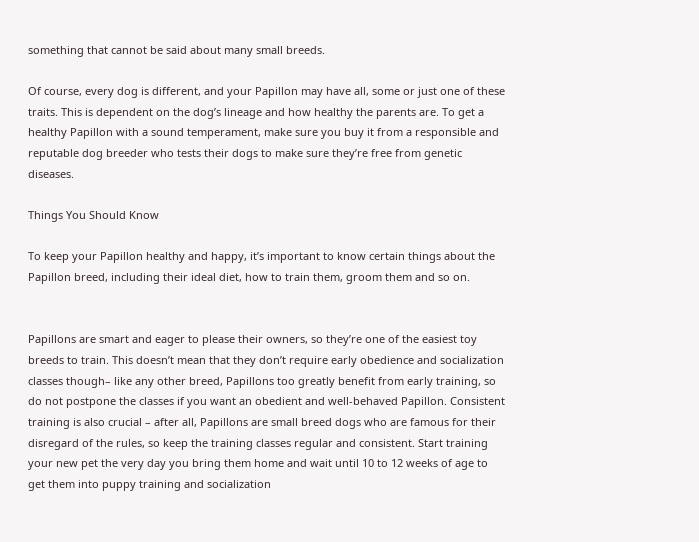something that cannot be said about many small breeds.

Of course, every dog is different, and your Papillon may have all, some or just one of these traits. This is dependent on the dog’s lineage and how healthy the parents are. To get a healthy Papillon with a sound temperament, make sure you buy it from a responsible and reputable dog breeder who tests their dogs to make sure they’re free from genetic diseases.

Things You Should Know

To keep your Papillon healthy and happy, it’s important to know certain things about the Papillon breed, including their ideal diet, how to train them, groom them and so on.


Papillons are smart and eager to please their owners, so they’re one of the easiest toy breeds to train. This doesn’t mean that they don’t require early obedience and socialization classes though– like any other breed, Papillons too greatly benefit from early training, so do not postpone the classes if you want an obedient and well-behaved Papillon. Consistent training is also crucial – after all, Papillons are small breed dogs who are famous for their disregard of the rules, so keep the training classes regular and consistent. Start training your new pet the very day you bring them home and wait until 10 to 12 weeks of age to get them into puppy training and socialization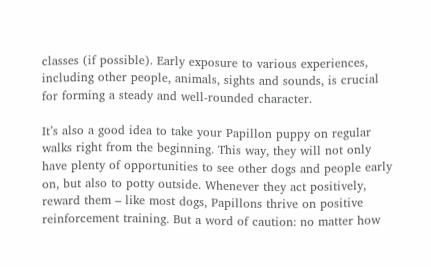classes (if possible). Early exposure to various experiences, including other people, animals, sights and sounds, is crucial for forming a steady and well-rounded character.

It’s also a good idea to take your Papillon puppy on regular walks right from the beginning. This way, they will not only have plenty of opportunities to see other dogs and people early on, but also to potty outside. Whenever they act positively, reward them – like most dogs, Papillons thrive on positive reinforcement training. But a word of caution: no matter how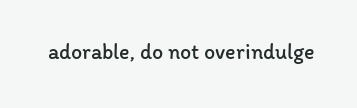adorable, do not overindulge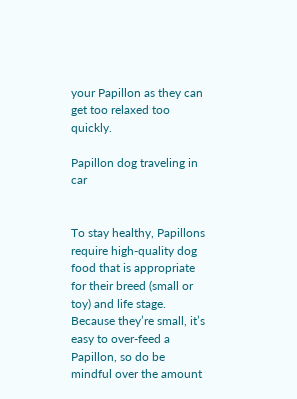your Papillon as they can get too relaxed too quickly.

Papillon dog traveling in car


To stay healthy, Papillons require high-quality dog food that is appropriate for their breed (small or toy) and life stage. Because they’re small, it’s easy to over-feed a Papillon, so do be mindful over the amount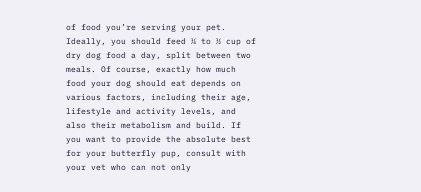of food you’re serving your pet. Ideally, you should feed ¼ to ½ cup of dry dog food a day, split between two meals. Of course, exactly how much food your dog should eat depends on various factors, including their age, lifestyle and activity levels, and also their metabolism and build. If you want to provide the absolute best for your butterfly pup, consult with your vet who can not only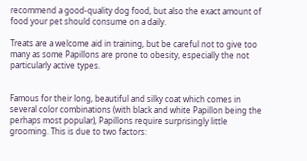recommend a good-quality dog food, but also the exact amount of food your pet should consume on a daily.

Treats are a welcome aid in training, but be careful not to give too many as some Papillons are prone to obesity, especially the not particularly active types.


Famous for their long, beautiful and silky coat which comes in several color combinations (with black and white Papillon being the perhaps most popular), Papillons require surprisingly little grooming. This is due to two factors: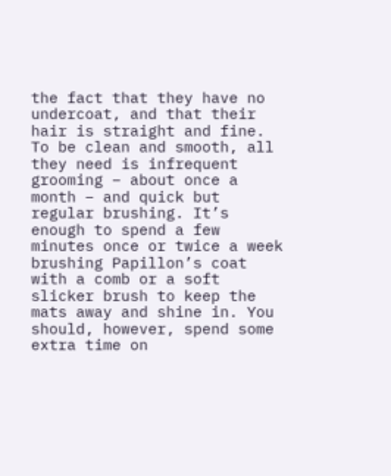the fact that they have no undercoat, and that their hair is straight and fine. To be clean and smooth, all they need is infrequent grooming – about once a month – and quick but regular brushing. It’s enough to spend a few minutes once or twice a week brushing Papillon’s coat with a comb or a soft slicker brush to keep the mats away and shine in. You should, however, spend some extra time on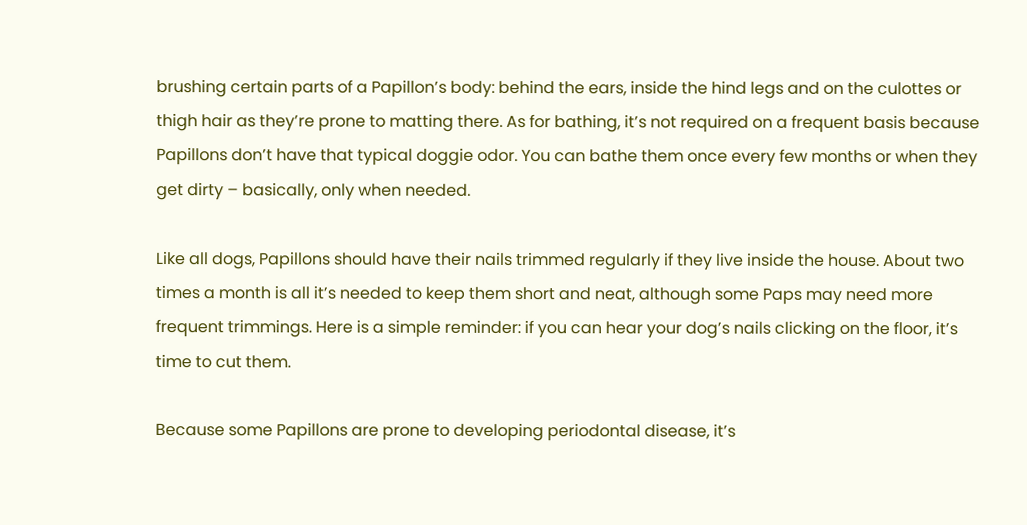brushing certain parts of a Papillon’s body: behind the ears, inside the hind legs and on the culottes or thigh hair as they’re prone to matting there. As for bathing, it’s not required on a frequent basis because Papillons don’t have that typical doggie odor. You can bathe them once every few months or when they get dirty – basically, only when needed.

Like all dogs, Papillons should have their nails trimmed regularly if they live inside the house. About two times a month is all it’s needed to keep them short and neat, although some Paps may need more frequent trimmings. Here is a simple reminder: if you can hear your dog’s nails clicking on the floor, it’s time to cut them.

Because some Papillons are prone to developing periodontal disease, it’s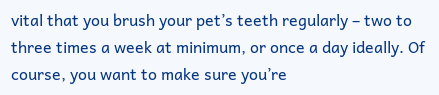vital that you brush your pet’s teeth regularly – two to three times a week at minimum, or once a day ideally. Of course, you want to make sure you’re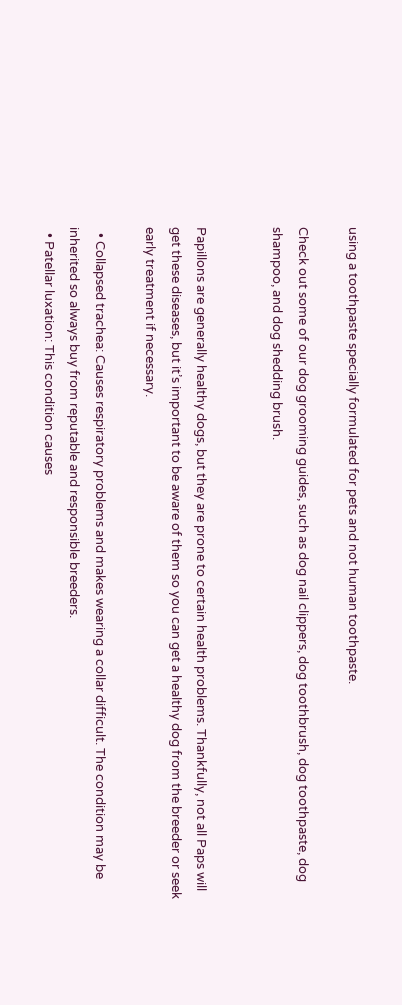using a toothpaste specially formulated for pets and not human toothpaste.

Check out some of our dog grooming guides, such as dog nail clippers, dog toothbrush, dog toothpaste, dog shampoo, and dog shedding brush.


Papillons are generally healthy dogs, but they are prone to certain health problems. Thankfully, not all Paps will get these diseases, but it’s important to be aware of them so you can get a healthy dog from the breeder or seek early treatment if necessary.

  • Collapsed trachea: Causes respiratory problems and makes wearing a collar difficult. The condition may be inherited so always buy from reputable and responsible breeders.
  • Patellar luxation: This condition causes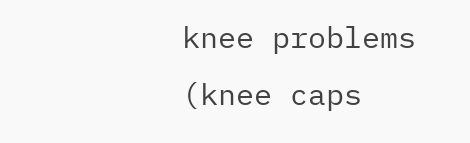knee problems (knee caps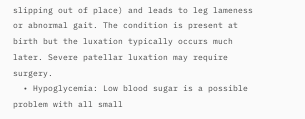slipping out of place) and leads to leg lameness or abnormal gait. The condition is present at birth but the luxation typically occurs much later. Severe patellar luxation may require surgery.
  • Hypoglycemia: Low blood sugar is a possible problem with all small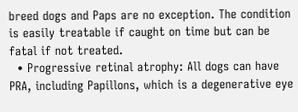breed dogs and Paps are no exception. The condition is easily treatable if caught on time but can be fatal if not treated.
  • Progressive retinal atrophy: All dogs can have PRA, including Papillons, which is a degenerative eye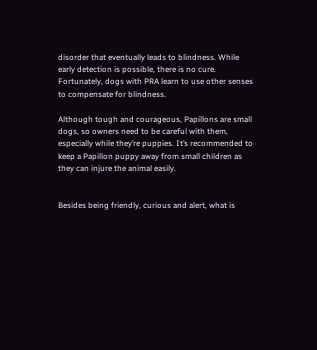disorder that eventually leads to blindness. While early detection is possible, there is no cure. Fortunately, dogs with PRA learn to use other senses to compensate for blindness.

Although tough and courageous, Papillons are small dogs, so owners need to be careful with them, especially while they’re puppies. It’s recommended to keep a Papillon puppy away from small children as they can injure the animal easily.


Besides being friendly, curious and alert, what is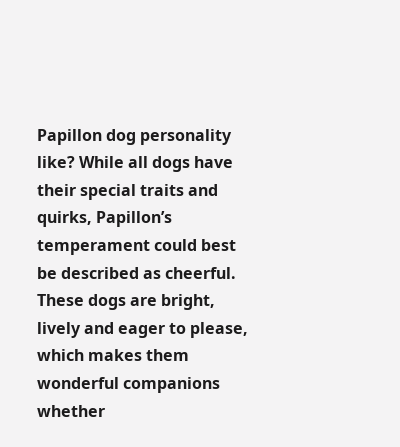Papillon dog personality like? While all dogs have their special traits and quirks, Papillon’s temperament could best be described as cheerful. These dogs are bright, lively and eager to please, which makes them wonderful companions whether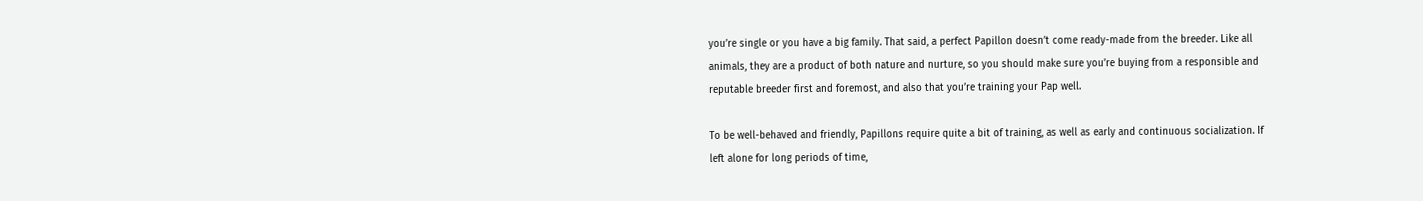you’re single or you have a big family. That said, a perfect Papillon doesn’t come ready-made from the breeder. Like all animals, they are a product of both nature and nurture, so you should make sure you’re buying from a responsible and reputable breeder first and foremost, and also that you’re training your Pap well.

To be well-behaved and friendly, Papillons require quite a bit of training, as well as early and continuous socialization. If left alone for long periods of time,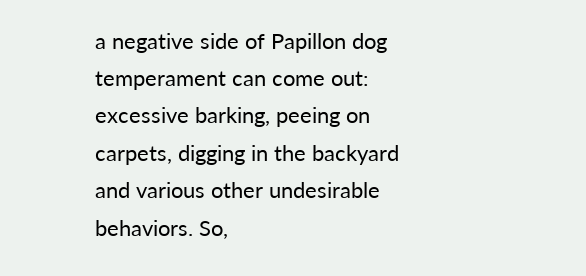a negative side of Papillon dog temperament can come out: excessive barking, peeing on carpets, digging in the backyard and various other undesirable behaviors. So,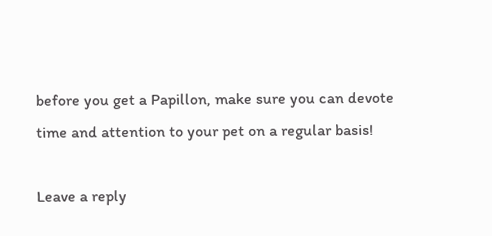before you get a Papillon, make sure you can devote time and attention to your pet on a regular basis!

Leave a reply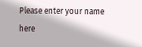Please enter your name here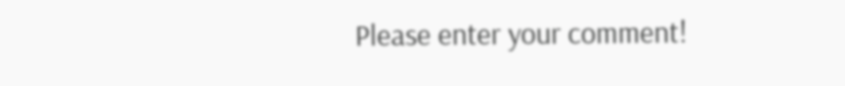Please enter your comment!